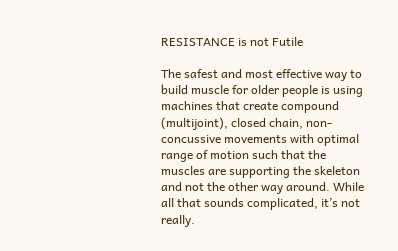RESISTANCE is not Futile

The safest and most effective way to build muscle for older people is using machines that create compound (multijoint), closed chain, non-concussive movements with optimal range of motion such that the muscles are supporting the skeleton and not the other way around. While all that sounds complicated, it’s not really.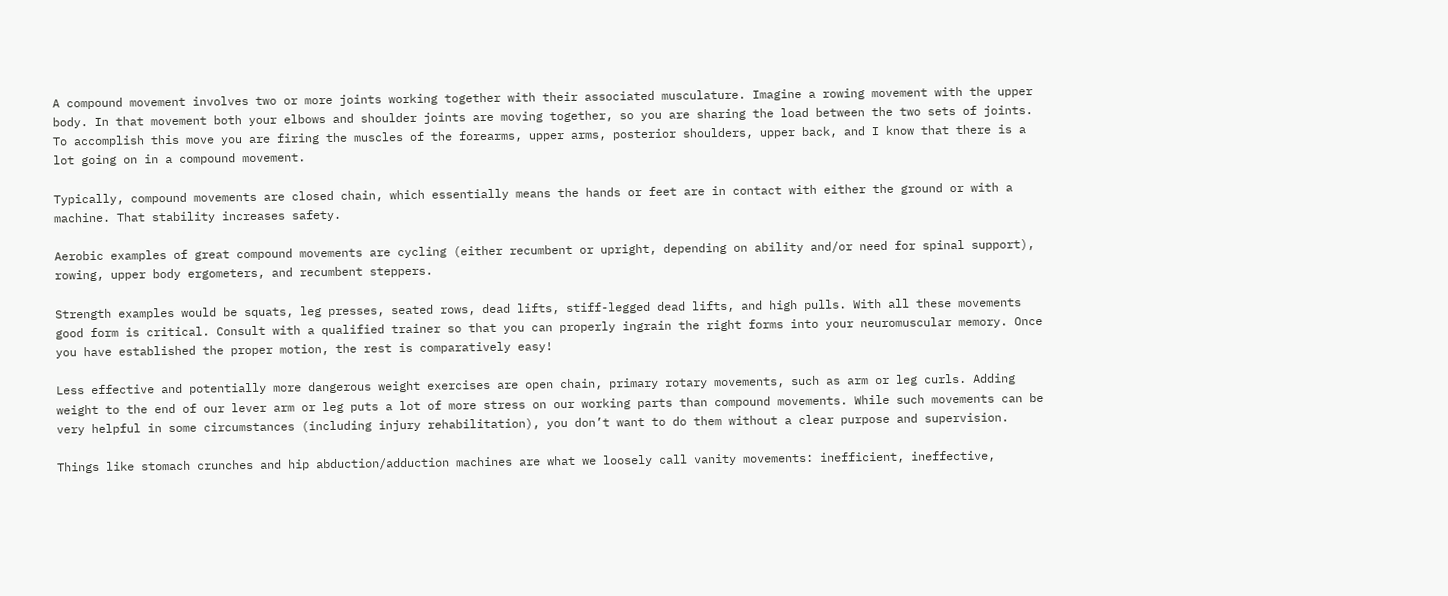A compound movement involves two or more joints working together with their associated musculature. Imagine a rowing movement with the upper body. In that movement both your elbows and shoulder joints are moving together, so you are sharing the load between the two sets of joints. To accomplish this move you are firing the muscles of the forearms, upper arms, posterior shoulders, upper back, and I know that there is a lot going on in a compound movement.

Typically, compound movements are closed chain, which essentially means the hands or feet are in contact with either the ground or with a machine. That stability increases safety.

Aerobic examples of great compound movements are cycling (either recumbent or upright, depending on ability and/or need for spinal support), rowing, upper body ergometers, and recumbent steppers.

Strength examples would be squats, leg presses, seated rows, dead lifts, stiff-legged dead lifts, and high pulls. With all these movements good form is critical. Consult with a qualified trainer so that you can properly ingrain the right forms into your neuromuscular memory. Once you have established the proper motion, the rest is comparatively easy!

Less effective and potentially more dangerous weight exercises are open chain, primary rotary movements, such as arm or leg curls. Adding weight to the end of our lever arm or leg puts a lot of more stress on our working parts than compound movements. While such movements can be very helpful in some circumstances (including injury rehabilitation), you don’t want to do them without a clear purpose and supervision.

Things like stomach crunches and hip abduction/adduction machines are what we loosely call vanity movements: inefficient, ineffective,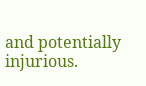and potentially injurious.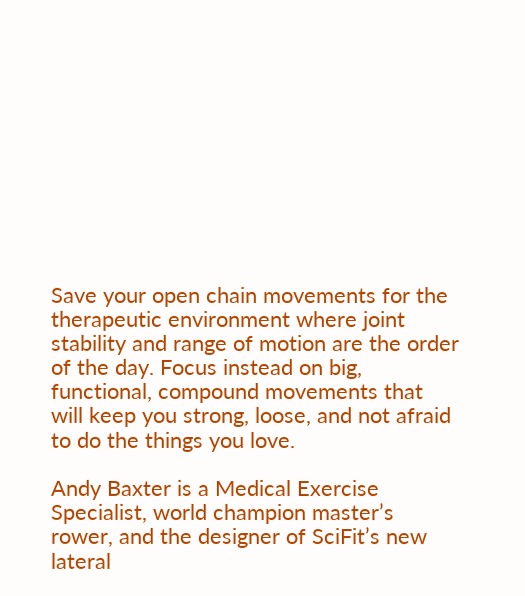Save your open chain movements for the therapeutic environment where joint stability and range of motion are the order of the day. Focus instead on big, functional, compound movements that will keep you strong, loose, and not afraid to do the things you love.

Andy Baxter is a Medical Exercise Specialist, world champion master’s rower, and the designer of SciFit’s new lateral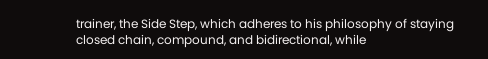trainer, the Side Step, which adheres to his philosophy of staying closed chain, compound, and bidirectional, while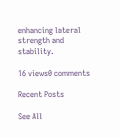enhancing lateral strength and stability.

16 views0 comments

Recent Posts

See All